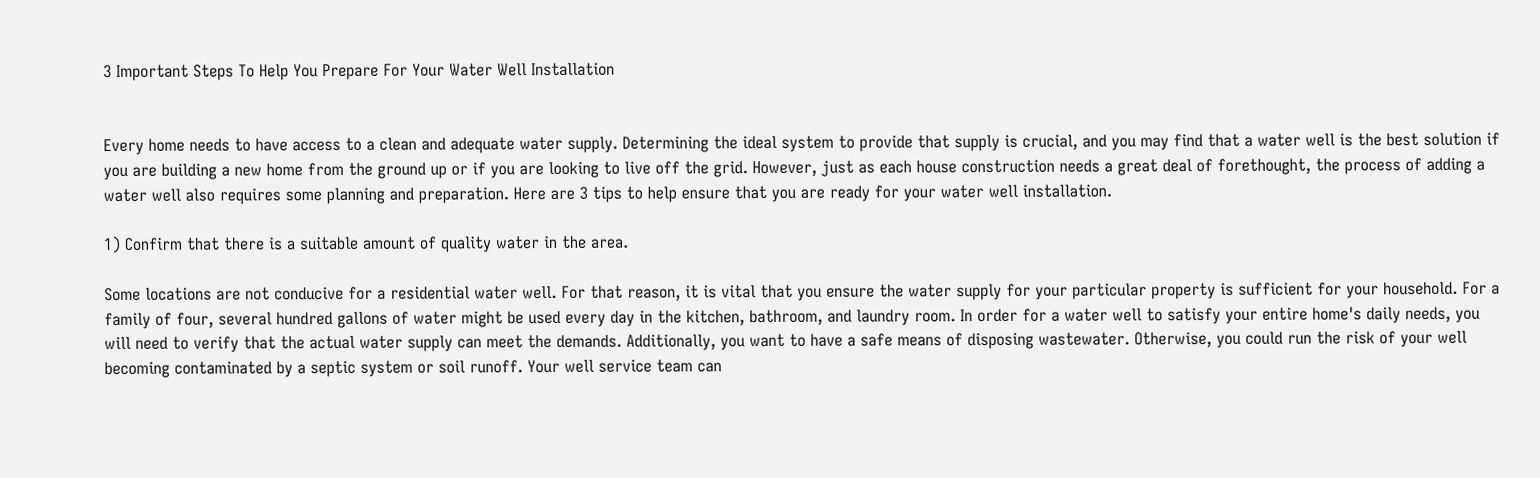3 Important Steps To Help You Prepare For Your Water Well Installation


Every home needs to have access to a clean and adequate water supply. Determining the ideal system to provide that supply is crucial, and you may find that a water well is the best solution if you are building a new home from the ground up or if you are looking to live off the grid. However, just as each house construction needs a great deal of forethought, the process of adding a water well also requires some planning and preparation. Here are 3 tips to help ensure that you are ready for your water well installation.

1) Confirm that there is a suitable amount of quality water in the area.

Some locations are not conducive for a residential water well. For that reason, it is vital that you ensure the water supply for your particular property is sufficient for your household. For a family of four, several hundred gallons of water might be used every day in the kitchen, bathroom, and laundry room. In order for a water well to satisfy your entire home's daily needs, you will need to verify that the actual water supply can meet the demands. Additionally, you want to have a safe means of disposing wastewater. Otherwise, you could run the risk of your well becoming contaminated by a septic system or soil runoff. Your well service team can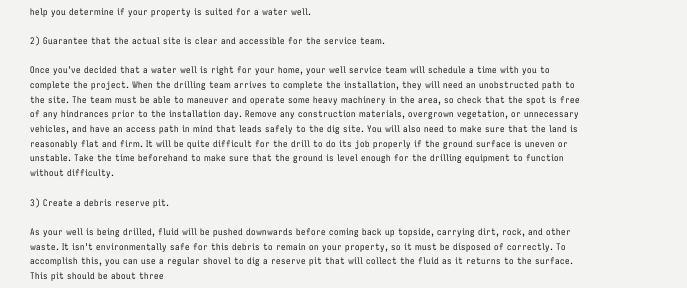help you determine if your property is suited for a water well.

2) Guarantee that the actual site is clear and accessible for the service team.

Once you've decided that a water well is right for your home, your well service team will schedule a time with you to complete the project. When the drilling team arrives to complete the installation, they will need an unobstructed path to the site. The team must be able to maneuver and operate some heavy machinery in the area, so check that the spot is free of any hindrances prior to the installation day. Remove any construction materials, overgrown vegetation, or unnecessary vehicles, and have an access path in mind that leads safely to the dig site. You will also need to make sure that the land is reasonably flat and firm. It will be quite difficult for the drill to do its job properly if the ground surface is uneven or unstable. Take the time beforehand to make sure that the ground is level enough for the drilling equipment to function without difficulty.

3) Create a debris reserve pit.

As your well is being drilled, fluid will be pushed downwards before coming back up topside, carrying dirt, rock, and other waste. It isn't environmentally safe for this debris to remain on your property, so it must be disposed of correctly. To accomplish this, you can use a regular shovel to dig a reserve pit that will collect the fluid as it returns to the surface. This pit should be about three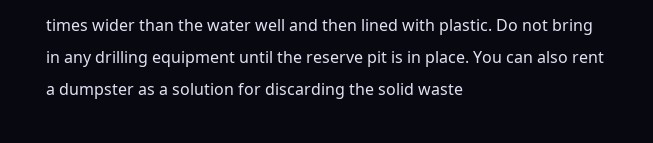times wider than the water well and then lined with plastic. Do not bring in any drilling equipment until the reserve pit is in place. You can also rent a dumpster as a solution for discarding the solid waste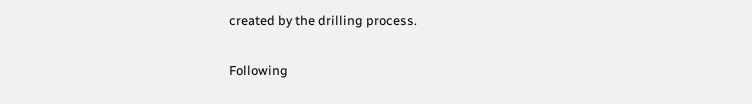created by the drilling process.

Following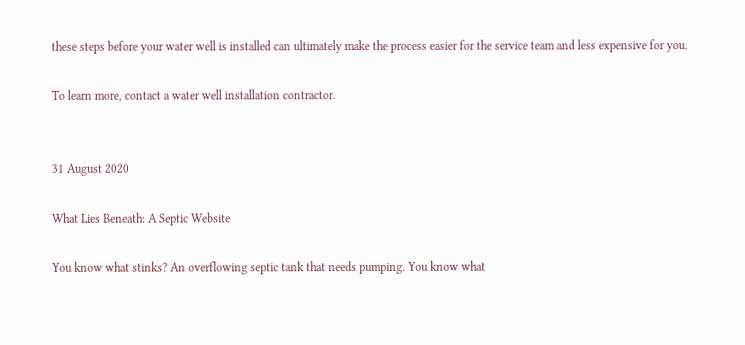these steps before your water well is installed can ultimately make the process easier for the service team and less expensive for you.

To learn more, contact a water well installation contractor.


31 August 2020

What Lies Beneath: A Septic Website

You know what stinks? An overflowing septic tank that needs pumping. You know what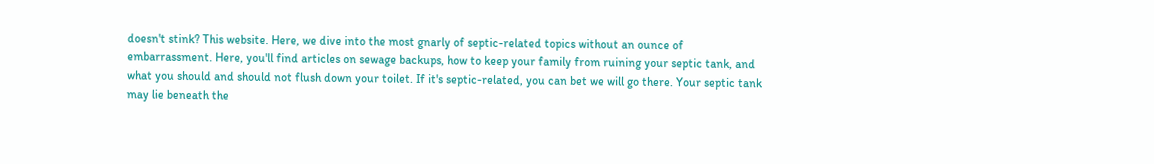doesn't stink? This website. Here, we dive into the most gnarly of septic-related topics without an ounce of embarrassment. Here, you'll find articles on sewage backups, how to keep your family from ruining your septic tank, and what you should and should not flush down your toilet. If it's septic-related, you can bet we will go there. Your septic tank may lie beneath the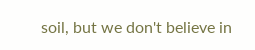soil, but we don't believe in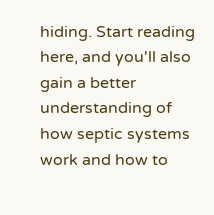hiding. Start reading here, and you'll also gain a better understanding of how septic systems work and how to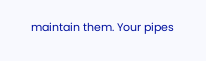maintain them. Your pipes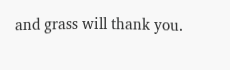and grass will thank you.